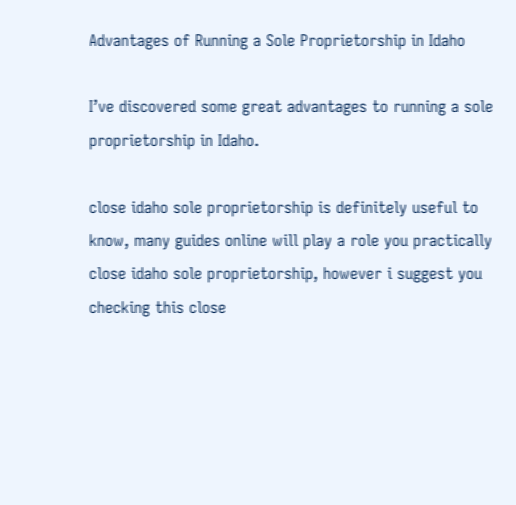Advantages of Running a Sole Proprietorship in Idaho

I’ve discovered some great advantages to running a sole proprietorship in Idaho.

close idaho sole proprietorship is definitely useful to know, many guides online will play a role you practically close idaho sole proprietorship, however i suggest you checking this close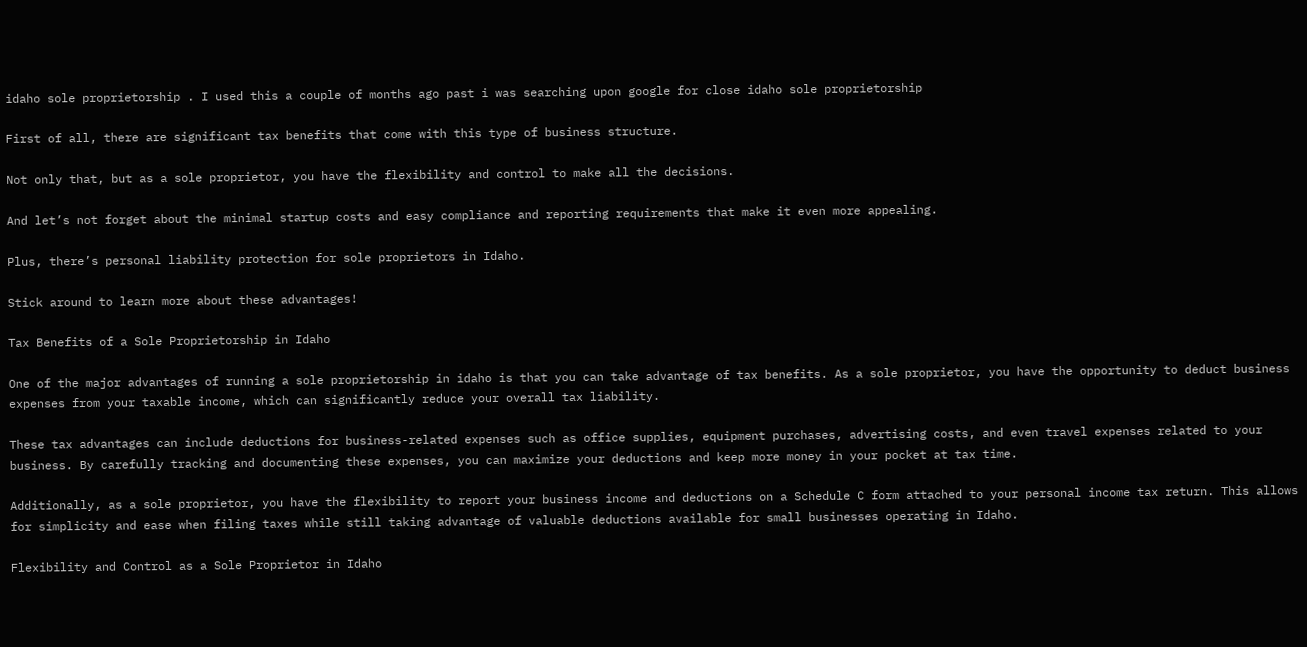idaho sole proprietorship . I used this a couple of months ago past i was searching upon google for close idaho sole proprietorship

First of all, there are significant tax benefits that come with this type of business structure.

Not only that, but as a sole proprietor, you have the flexibility and control to make all the decisions.

And let’s not forget about the minimal startup costs and easy compliance and reporting requirements that make it even more appealing.

Plus, there’s personal liability protection for sole proprietors in Idaho.

Stick around to learn more about these advantages!

Tax Benefits of a Sole Proprietorship in Idaho

One of the major advantages of running a sole proprietorship in idaho is that you can take advantage of tax benefits. As a sole proprietor, you have the opportunity to deduct business expenses from your taxable income, which can significantly reduce your overall tax liability.

These tax advantages can include deductions for business-related expenses such as office supplies, equipment purchases, advertising costs, and even travel expenses related to your business. By carefully tracking and documenting these expenses, you can maximize your deductions and keep more money in your pocket at tax time.

Additionally, as a sole proprietor, you have the flexibility to report your business income and deductions on a Schedule C form attached to your personal income tax return. This allows for simplicity and ease when filing taxes while still taking advantage of valuable deductions available for small businesses operating in Idaho.

Flexibility and Control as a Sole Proprietor in Idaho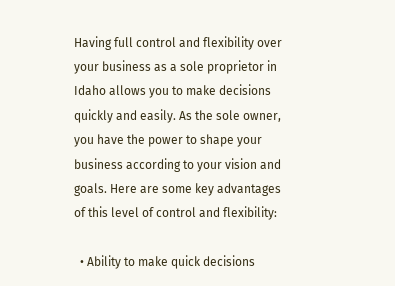Having full control and flexibility over your business as a sole proprietor in Idaho allows you to make decisions quickly and easily. As the sole owner, you have the power to shape your business according to your vision and goals. Here are some key advantages of this level of control and flexibility:

  • Ability to make quick decisions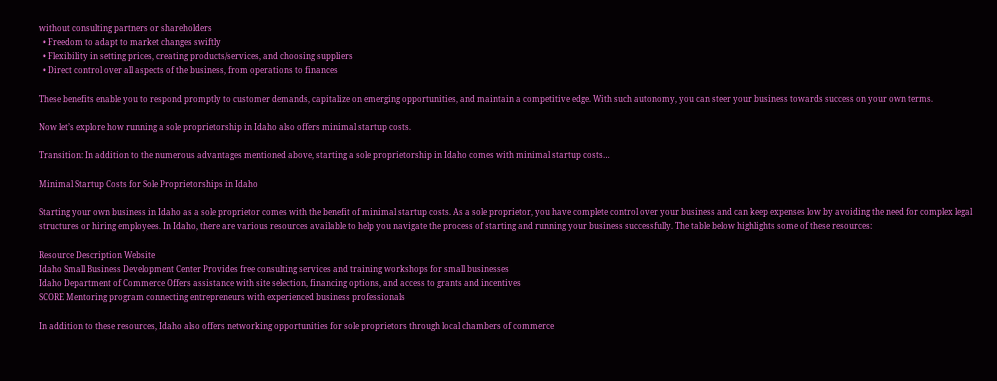without consulting partners or shareholders
  • Freedom to adapt to market changes swiftly
  • Flexibility in setting prices, creating products/services, and choosing suppliers
  • Direct control over all aspects of the business, from operations to finances

These benefits enable you to respond promptly to customer demands, capitalize on emerging opportunities, and maintain a competitive edge. With such autonomy, you can steer your business towards success on your own terms.

Now let’s explore how running a sole proprietorship in Idaho also offers minimal startup costs.

Transition: In addition to the numerous advantages mentioned above, starting a sole proprietorship in Idaho comes with minimal startup costs…

Minimal Startup Costs for Sole Proprietorships in Idaho

Starting your own business in Idaho as a sole proprietor comes with the benefit of minimal startup costs. As a sole proprietor, you have complete control over your business and can keep expenses low by avoiding the need for complex legal structures or hiring employees. In Idaho, there are various resources available to help you navigate the process of starting and running your business successfully. The table below highlights some of these resources:

Resource Description Website
Idaho Small Business Development Center Provides free consulting services and training workshops for small businesses
Idaho Department of Commerce Offers assistance with site selection, financing options, and access to grants and incentives
SCORE Mentoring program connecting entrepreneurs with experienced business professionals

In addition to these resources, Idaho also offers networking opportunities for sole proprietors through local chambers of commerce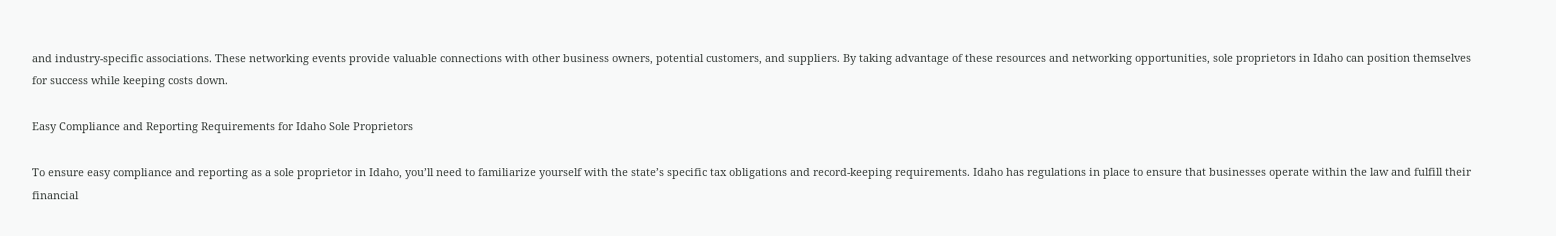and industry-specific associations. These networking events provide valuable connections with other business owners, potential customers, and suppliers. By taking advantage of these resources and networking opportunities, sole proprietors in Idaho can position themselves for success while keeping costs down.

Easy Compliance and Reporting Requirements for Idaho Sole Proprietors

To ensure easy compliance and reporting as a sole proprietor in Idaho, you’ll need to familiarize yourself with the state’s specific tax obligations and record-keeping requirements. Idaho has regulations in place to ensure that businesses operate within the law and fulfill their financial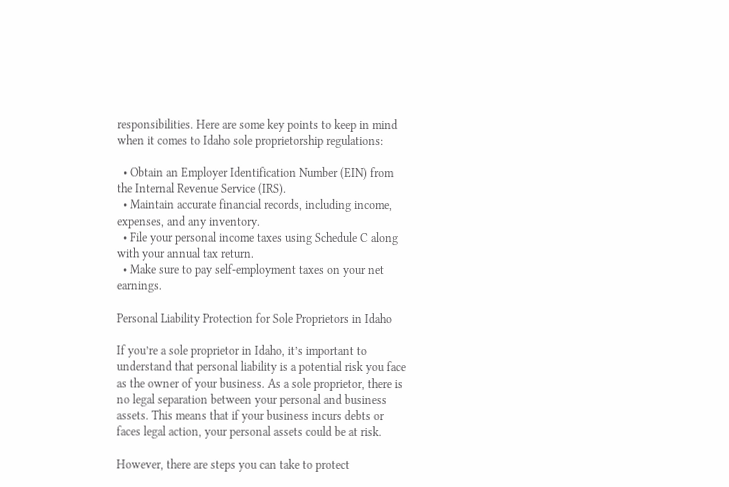responsibilities. Here are some key points to keep in mind when it comes to Idaho sole proprietorship regulations:

  • Obtain an Employer Identification Number (EIN) from the Internal Revenue Service (IRS).
  • Maintain accurate financial records, including income, expenses, and any inventory.
  • File your personal income taxes using Schedule C along with your annual tax return.
  • Make sure to pay self-employment taxes on your net earnings.

Personal Liability Protection for Sole Proprietors in Idaho

If you’re a sole proprietor in Idaho, it’s important to understand that personal liability is a potential risk you face as the owner of your business. As a sole proprietor, there is no legal separation between your personal and business assets. This means that if your business incurs debts or faces legal action, your personal assets could be at risk.

However, there are steps you can take to protect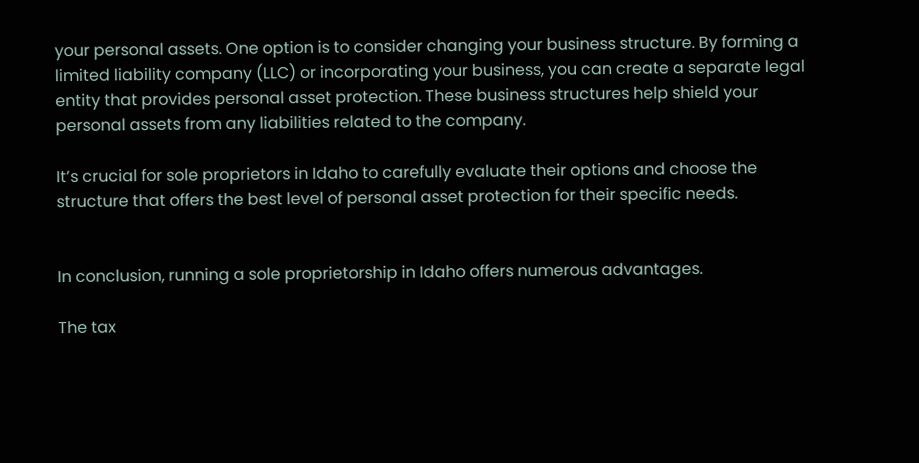your personal assets. One option is to consider changing your business structure. By forming a limited liability company (LLC) or incorporating your business, you can create a separate legal entity that provides personal asset protection. These business structures help shield your personal assets from any liabilities related to the company.

It’s crucial for sole proprietors in Idaho to carefully evaluate their options and choose the structure that offers the best level of personal asset protection for their specific needs.


In conclusion, running a sole proprietorship in Idaho offers numerous advantages.

The tax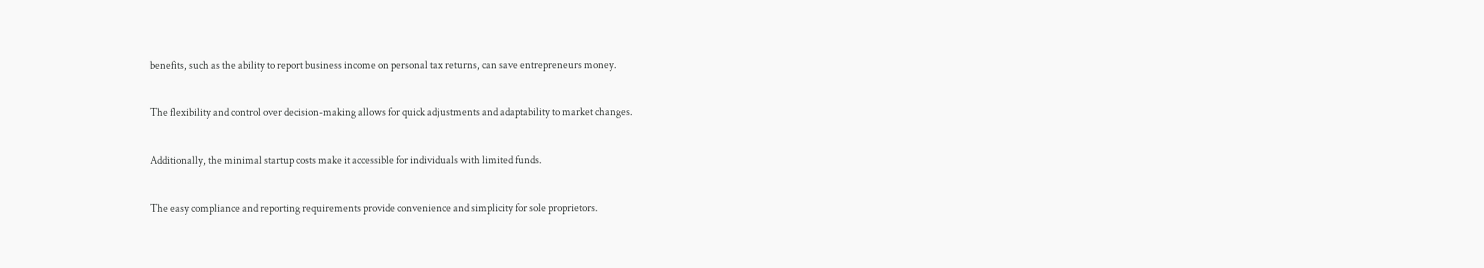benefits, such as the ability to report business income on personal tax returns, can save entrepreneurs money.

The flexibility and control over decision-making allows for quick adjustments and adaptability to market changes.

Additionally, the minimal startup costs make it accessible for individuals with limited funds.

The easy compliance and reporting requirements provide convenience and simplicity for sole proprietors.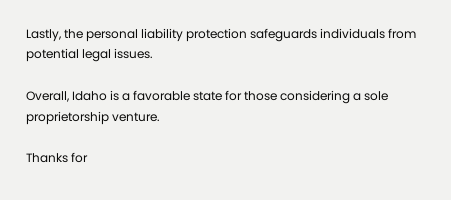Lastly, the personal liability protection safeguards individuals from potential legal issues.

Overall, Idaho is a favorable state for those considering a sole proprietorship venture.

Thanks for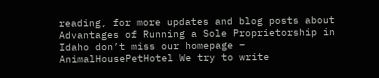reading, for more updates and blog posts about Advantages of Running a Sole Proprietorship in Idaho don’t miss our homepage – AnimalHousePetHotel We try to write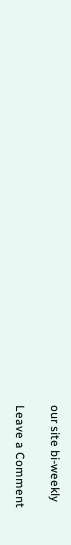our site bi-weekly

Leave a Comment